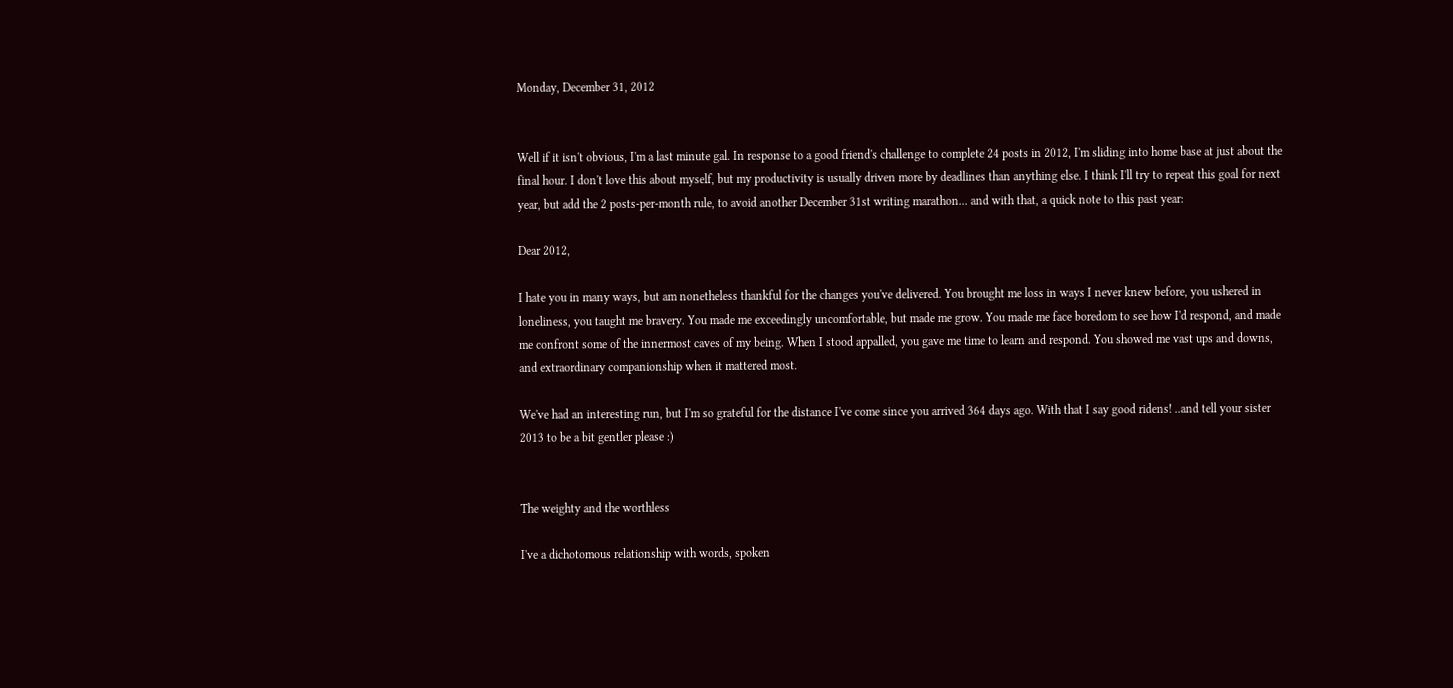Monday, December 31, 2012


Well if it isn't obvious, I'm a last minute gal. In response to a good friend's challenge to complete 24 posts in 2012, I'm sliding into home base at just about the final hour. I don't love this about myself, but my productivity is usually driven more by deadlines than anything else. I think I'll try to repeat this goal for next year, but add the 2 posts-per-month rule, to avoid another December 31st writing marathon... and with that, a quick note to this past year:

Dear 2012,

I hate you in many ways, but am nonetheless thankful for the changes you've delivered. You brought me loss in ways I never knew before, you ushered in loneliness, you taught me bravery. You made me exceedingly uncomfortable, but made me grow. You made me face boredom to see how I'd respond, and made me confront some of the innermost caves of my being. When I stood appalled, you gave me time to learn and respond. You showed me vast ups and downs, and extraordinary companionship when it mattered most.

We've had an interesting run, but I'm so grateful for the distance I've come since you arrived 364 days ago. With that I say good ridens! ..and tell your sister 2013 to be a bit gentler please :)


The weighty and the worthless

I've a dichotomous relationship with words, spoken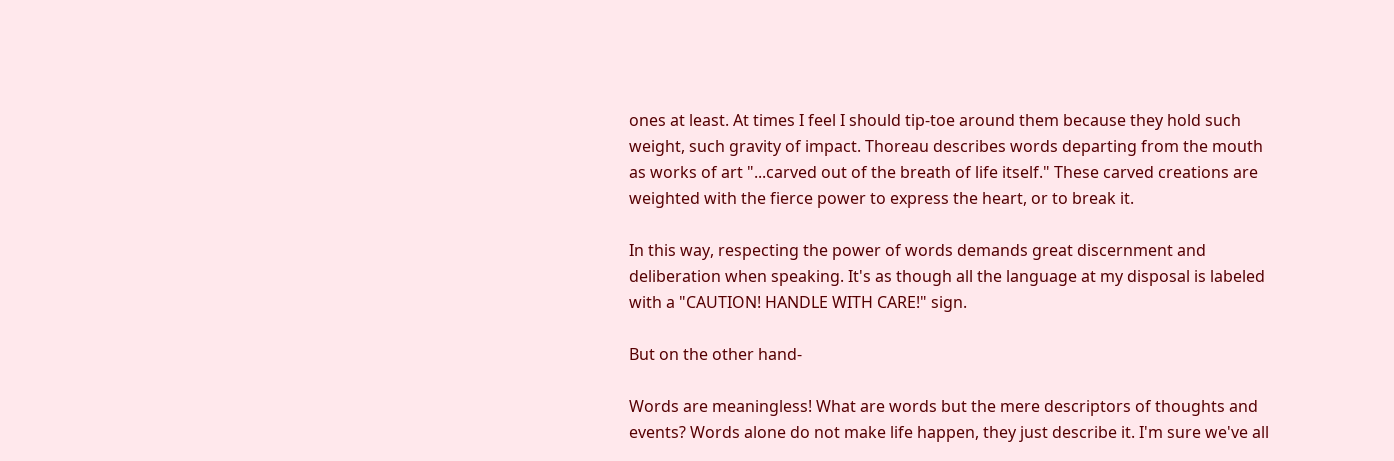ones at least. At times I feel I should tip-toe around them because they hold such weight, such gravity of impact. Thoreau describes words departing from the mouth as works of art "...carved out of the breath of life itself." These carved creations are weighted with the fierce power to express the heart, or to break it.

In this way, respecting the power of words demands great discernment and deliberation when speaking. It's as though all the language at my disposal is labeled with a "CAUTION! HANDLE WITH CARE!" sign.

But on the other hand-

Words are meaningless! What are words but the mere descriptors of thoughts and events? Words alone do not make life happen, they just describe it. I'm sure we've all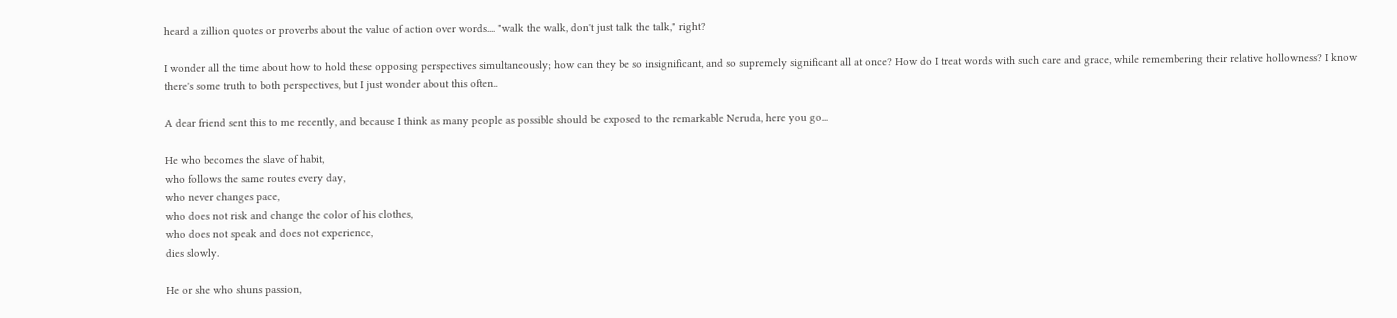heard a zillion quotes or proverbs about the value of action over words.... "walk the walk, don't just talk the talk," right?

I wonder all the time about how to hold these opposing perspectives simultaneously; how can they be so insignificant, and so supremely significant all at once? How do I treat words with such care and grace, while remembering their relative hollowness? I know there's some truth to both perspectives, but I just wonder about this often..

A dear friend sent this to me recently, and because I think as many people as possible should be exposed to the remarkable Neruda, here you go...

He who becomes the slave of habit,
who follows the same routes every day,
who never changes pace,
who does not risk and change the color of his clothes,
who does not speak and does not experience,
dies slowly.

He or she who shuns passion,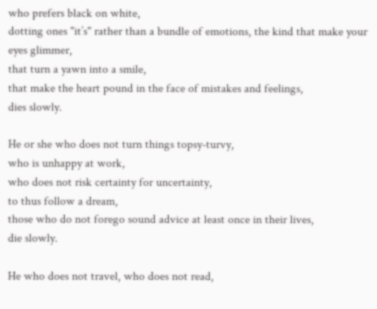who prefers black on white,
dotting ones "it’s" rather than a bundle of emotions, the kind that make your eyes glimmer,
that turn a yawn into a smile,
that make the heart pound in the face of mistakes and feelings,
dies slowly.

He or she who does not turn things topsy-turvy,
who is unhappy at work,
who does not risk certainty for uncertainty,
to thus follow a dream,
those who do not forego sound advice at least once in their lives,
die slowly.

He who does not travel, who does not read,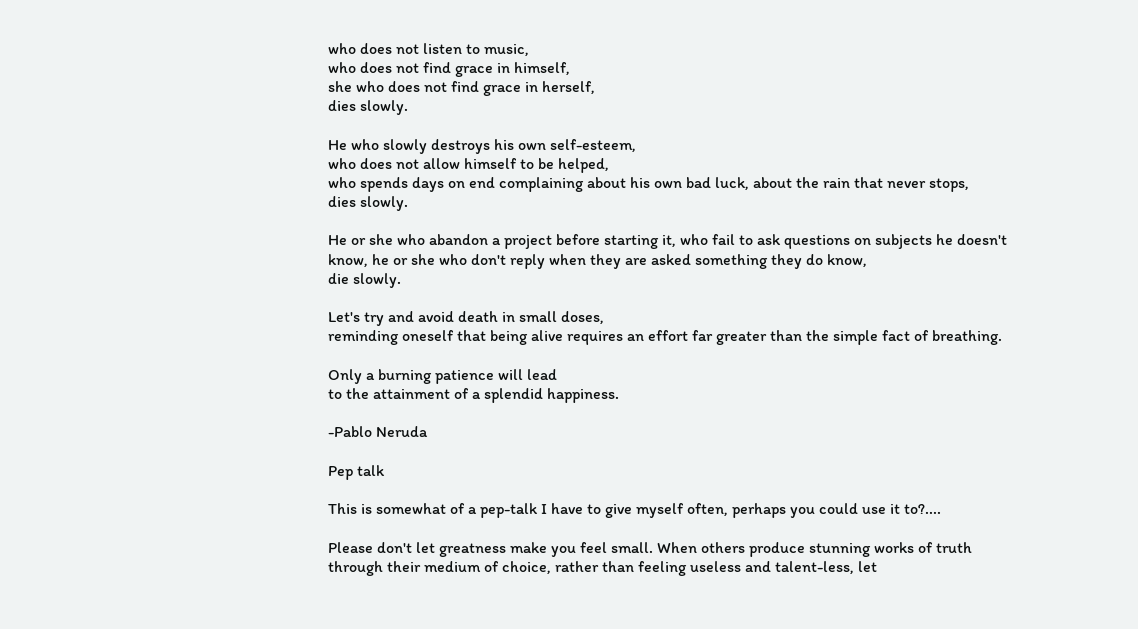who does not listen to music,
who does not find grace in himself,
she who does not find grace in herself,
dies slowly.

He who slowly destroys his own self-esteem,
who does not allow himself to be helped,
who spends days on end complaining about his own bad luck, about the rain that never stops,
dies slowly.

He or she who abandon a project before starting it, who fail to ask questions on subjects he doesn't know, he or she who don't reply when they are asked something they do know,
die slowly.

Let's try and avoid death in small doses,
reminding oneself that being alive requires an effort far greater than the simple fact of breathing.

Only a burning patience will lead
to the attainment of a splendid happiness.

-Pablo Neruda

Pep talk

This is somewhat of a pep-talk I have to give myself often, perhaps you could use it to?....

Please don't let greatness make you feel small. When others produce stunning works of truth through their medium of choice, rather than feeling useless and talent-less, let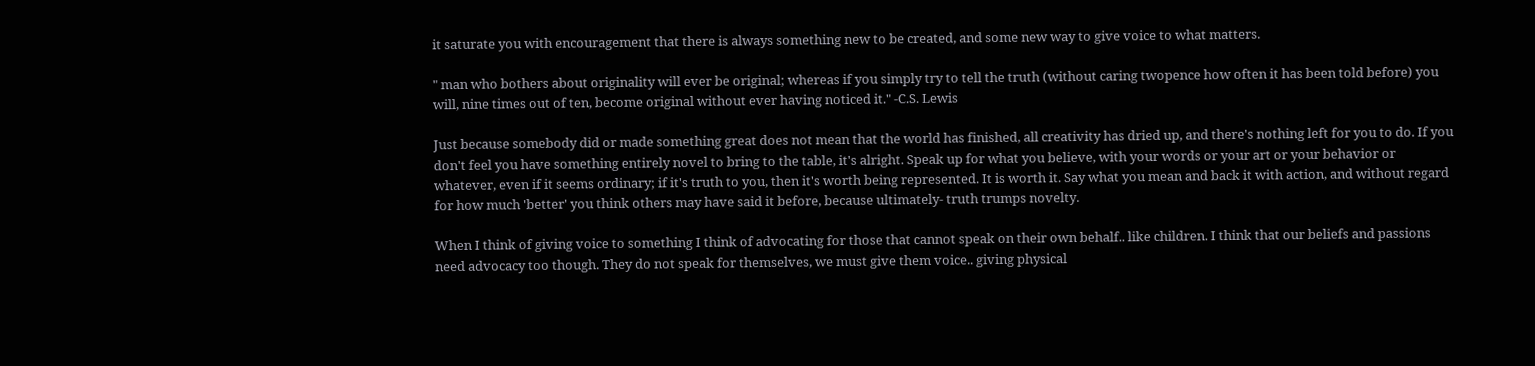it saturate you with encouragement that there is always something new to be created, and some new way to give voice to what matters.

" man who bothers about originality will ever be original; whereas if you simply try to tell the truth (without caring twopence how often it has been told before) you will, nine times out of ten, become original without ever having noticed it." -C.S. Lewis

Just because somebody did or made something great does not mean that the world has finished, all creativity has dried up, and there's nothing left for you to do. If you don't feel you have something entirely novel to bring to the table, it's alright. Speak up for what you believe, with your words or your art or your behavior or whatever, even if it seems ordinary; if it's truth to you, then it's worth being represented. It is worth it. Say what you mean and back it with action, and without regard for how much 'better' you think others may have said it before, because ultimately- truth trumps novelty.

When I think of giving voice to something I think of advocating for those that cannot speak on their own behalf.. like children. I think that our beliefs and passions need advocacy too though. They do not speak for themselves, we must give them voice.. giving physical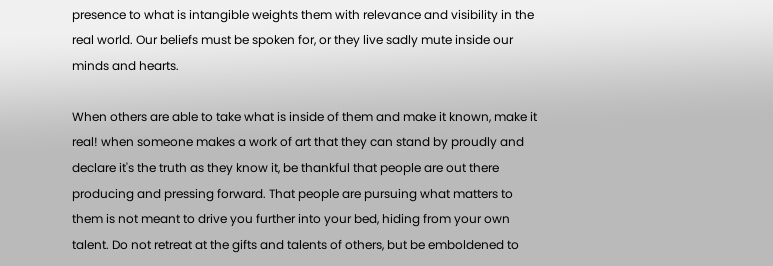presence to what is intangible weights them with relevance and visibility in the real world. Our beliefs must be spoken for, or they live sadly mute inside our minds and hearts.

When others are able to take what is inside of them and make it known, make it real! when someone makes a work of art that they can stand by proudly and declare it's the truth as they know it, be thankful that people are out there producing and pressing forward. That people are pursuing what matters to them is not meant to drive you further into your bed, hiding from your own talent. Do not retreat at the gifts and talents of others, but be emboldened to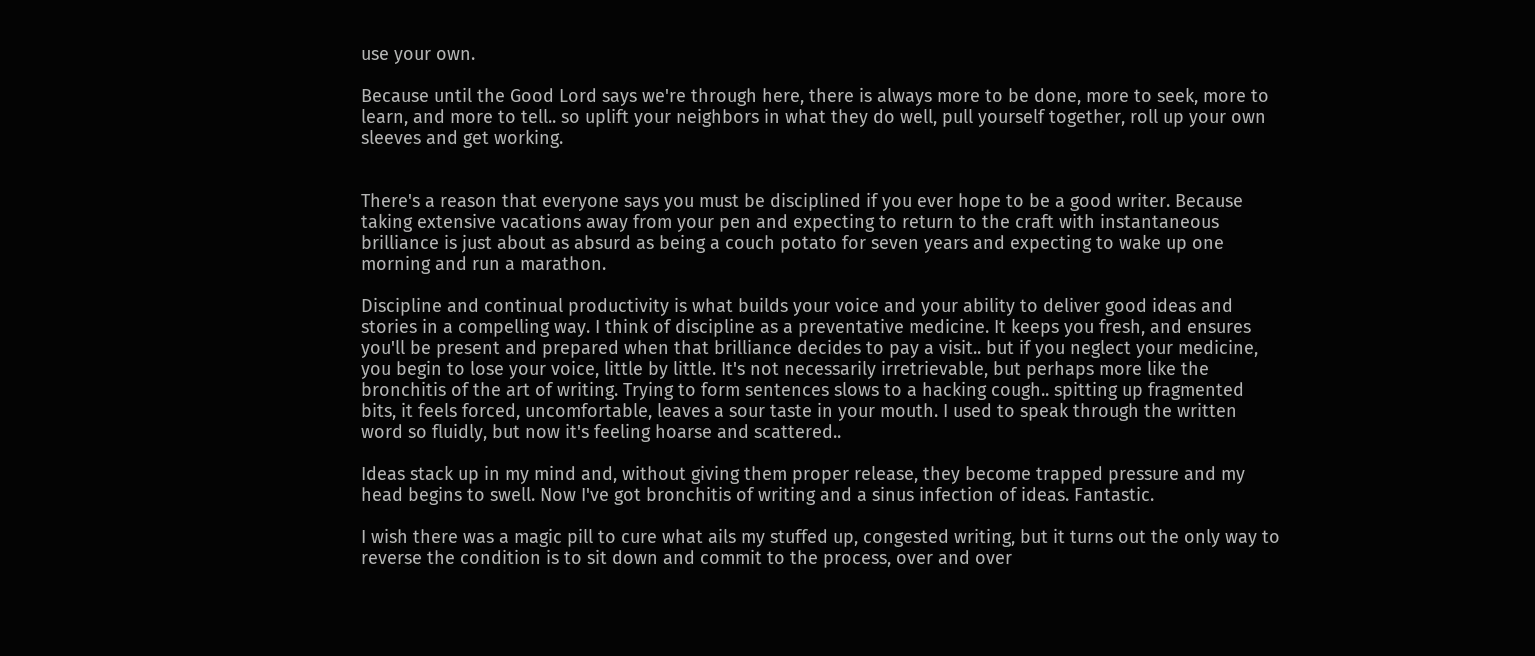use your own.

Because until the Good Lord says we're through here, there is always more to be done, more to seek, more to learn, and more to tell.. so uplift your neighbors in what they do well, pull yourself together, roll up your own sleeves and get working.


There's a reason that everyone says you must be disciplined if you ever hope to be a good writer. Because taking extensive vacations away from your pen and expecting to return to the craft with instantaneous brilliance is just about as absurd as being a couch potato for seven years and expecting to wake up one morning and run a marathon.

Discipline and continual productivity is what builds your voice and your ability to deliver good ideas and stories in a compelling way. I think of discipline as a preventative medicine. It keeps you fresh, and ensures you'll be present and prepared when that brilliance decides to pay a visit.. but if you neglect your medicine, you begin to lose your voice, little by little. It's not necessarily irretrievable, but perhaps more like the bronchitis of the art of writing. Trying to form sentences slows to a hacking cough.. spitting up fragmented bits, it feels forced, uncomfortable, leaves a sour taste in your mouth. I used to speak through the written word so fluidly, but now it's feeling hoarse and scattered..

Ideas stack up in my mind and, without giving them proper release, they become trapped pressure and my head begins to swell. Now I've got bronchitis of writing and a sinus infection of ideas. Fantastic.

I wish there was a magic pill to cure what ails my stuffed up, congested writing, but it turns out the only way to reverse the condition is to sit down and commit to the process, over and over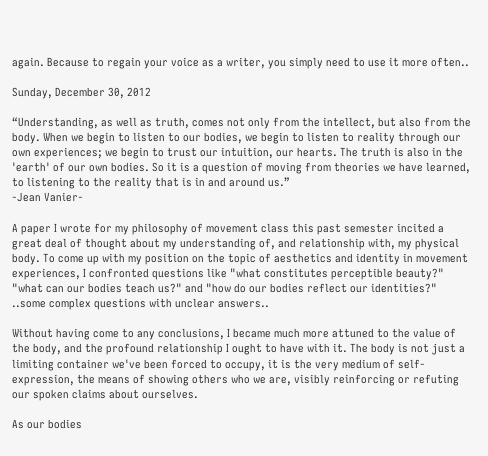again. Because to regain your voice as a writer, you simply need to use it more often..

Sunday, December 30, 2012

“Understanding, as well as truth, comes not only from the intellect, but also from the body. When we begin to listen to our bodies, we begin to listen to reality through our own experiences; we begin to trust our intuition, our hearts. The truth is also in the 'earth' of our own bodies. So it is a question of moving from theories we have learned, to listening to the reality that is in and around us.”
-Jean Vanier-

A paper I wrote for my philosophy of movement class this past semester incited a great deal of thought about my understanding of, and relationship with, my physical body. To come up with my position on the topic of aesthetics and identity in movement experiences, I confronted questions like "what constitutes perceptible beauty?" "what can our bodies teach us?" and "how do our bodies reflect our identities?" ..some complex questions with unclear answers..

Without having come to any conclusions, I became much more attuned to the value of the body, and the profound relationship I ought to have with it. The body is not just a limiting container we've been forced to occupy, it is the very medium of self-expression, the means of showing others who we are, visibly reinforcing or refuting our spoken claims about ourselves.

As our bodies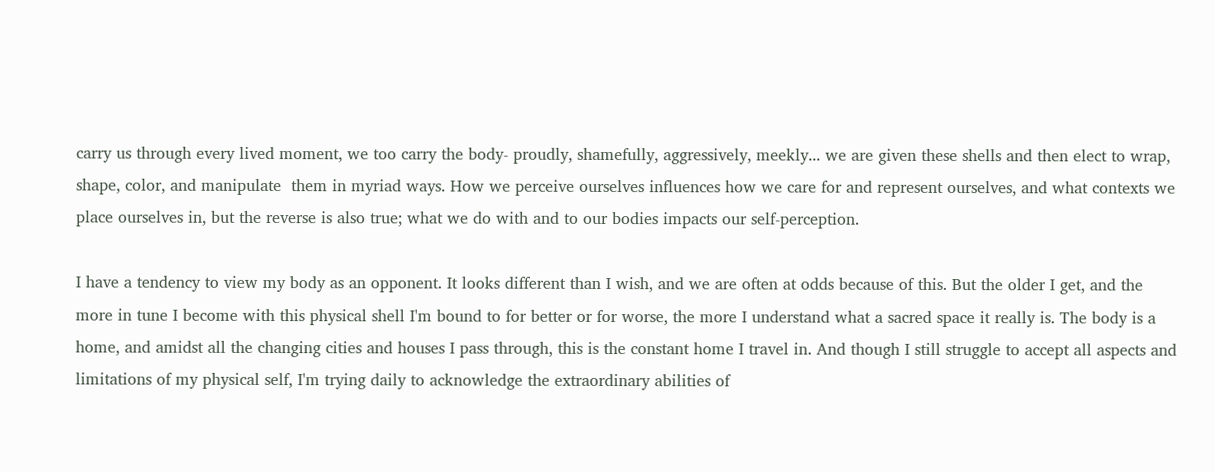carry us through every lived moment, we too carry the body- proudly, shamefully, aggressively, meekly... we are given these shells and then elect to wrap, shape, color, and manipulate  them in myriad ways. How we perceive ourselves influences how we care for and represent ourselves, and what contexts we place ourselves in, but the reverse is also true; what we do with and to our bodies impacts our self-perception.

I have a tendency to view my body as an opponent. It looks different than I wish, and we are often at odds because of this. But the older I get, and the more in tune I become with this physical shell I'm bound to for better or for worse, the more I understand what a sacred space it really is. The body is a home, and amidst all the changing cities and houses I pass through, this is the constant home I travel in. And though I still struggle to accept all aspects and limitations of my physical self, I'm trying daily to acknowledge the extraordinary abilities of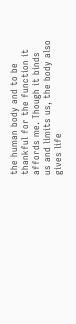the human body and to be thankful for the function it affords me. Though it binds us and limits us, the body also gives life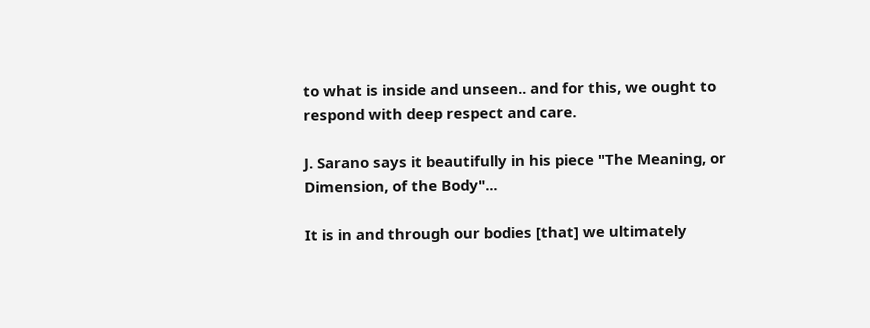to what is inside and unseen.. and for this, we ought to respond with deep respect and care.

J. Sarano says it beautifully in his piece "The Meaning, or Dimension, of the Body"...

It is in and through our bodies [that] we ultimately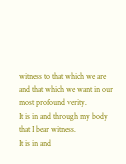witness to that which we are
and that which we want in our most profound verity.
It is in and through my body that I bear witness.
It is in and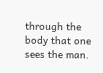through the body that one sees the man.